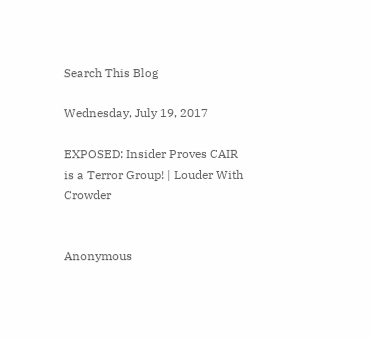Search This Blog

Wednesday, July 19, 2017

EXPOSED: Insider Proves CAIR is a Terror Group! | Louder With Crowder


Anonymous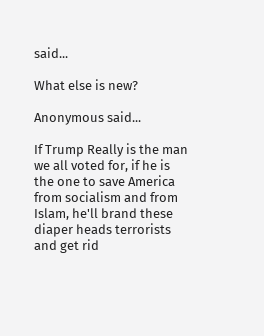said...

What else is new?

Anonymous said...

If Trump Really is the man we all voted for, if he is the one to save America from socialism and from Islam, he'll brand these diaper heads terrorists and get rid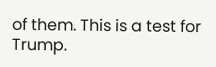of them. This is a test for Trump.